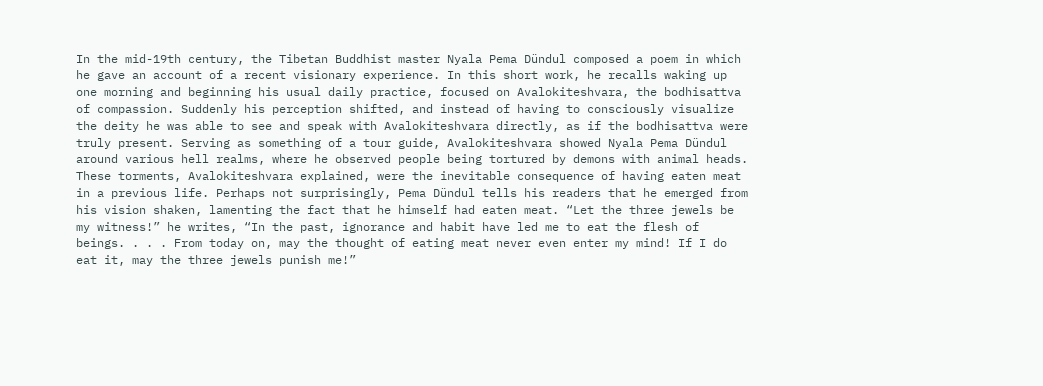In the mid-19th century, the Tibetan Buddhist master Nyala Pema Dündul composed a poem in which he gave an account of a recent visionary experience. In this short work, he recalls waking up one morning and beginning his usual daily practice, focused on Avalokiteshvara, the bodhisattva of compassion. Suddenly his perception shifted, and instead of having to consciously visualize the deity he was able to see and speak with Avalokiteshvara directly, as if the bodhisattva were truly present. Serving as something of a tour guide, Avalokiteshvara showed Nyala Pema Dündul around various hell realms, where he observed people being tortured by demons with animal heads. These torments, Avalokiteshvara explained, were the inevitable consequence of having eaten meat in a previous life. Perhaps not surprisingly, Pema Dündul tells his readers that he emerged from his vision shaken, lamenting the fact that he himself had eaten meat. “Let the three jewels be my witness!” he writes, “In the past, ignorance and habit have led me to eat the flesh of beings. . . . From today on, may the thought of eating meat never even enter my mind! If I do eat it, may the three jewels punish me!”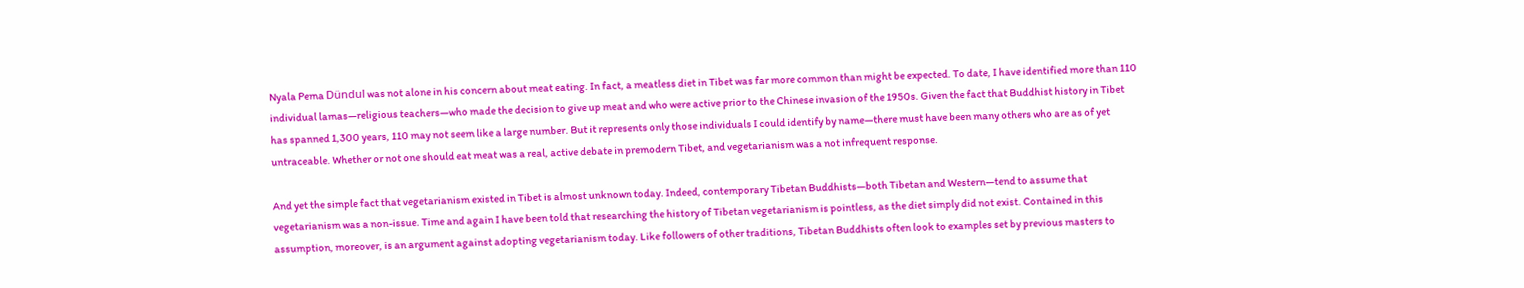Nyala Pema Dündul was not alone in his concern about meat eating. In fact, a meatless diet in Tibet was far more common than might be expected. To date, I have identified more than 110 individual lamas—religious teachers—who made the decision to give up meat and who were active prior to the Chinese invasion of the 1950s. Given the fact that Buddhist history in Tibet has spanned 1,300 years, 110 may not seem like a large number. But it represents only those individuals I could identify by name—there must have been many others who are as of yet untraceable. Whether or not one should eat meat was a real, active debate in premodern Tibet, and vegetarianism was a not infrequent response.

And yet the simple fact that vegetarianism existed in Tibet is almost unknown today. Indeed, contemporary Tibetan Buddhists—both Tibetan and Western—tend to assume that vegetarianism was a non-issue. Time and again I have been told that researching the history of Tibetan vegetarianism is pointless, as the diet simply did not exist. Contained in this assumption, moreover, is an argument against adopting vegetarianism today. Like followers of other traditions, Tibetan Buddhists often look to examples set by previous masters to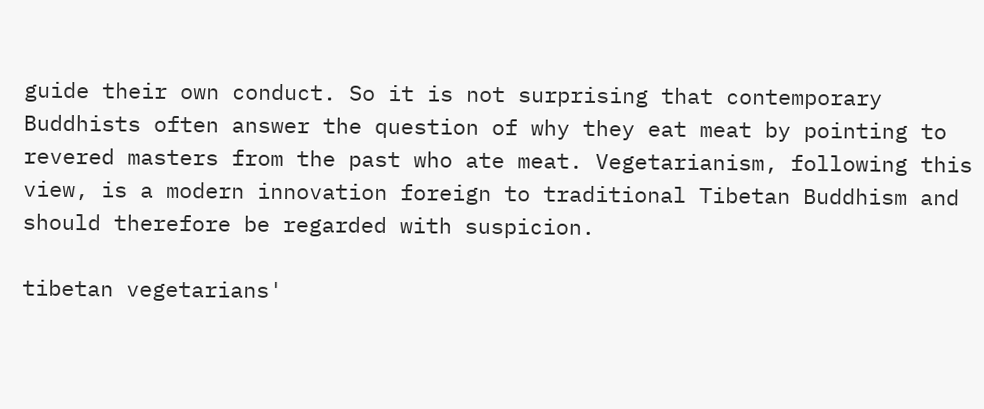guide their own conduct. So it is not surprising that contemporary Buddhists often answer the question of why they eat meat by pointing to revered masters from the past who ate meat. Vegetarianism, following this view, is a modern innovation foreign to traditional Tibetan Buddhism and should therefore be regarded with suspicion.

tibetan vegetarians'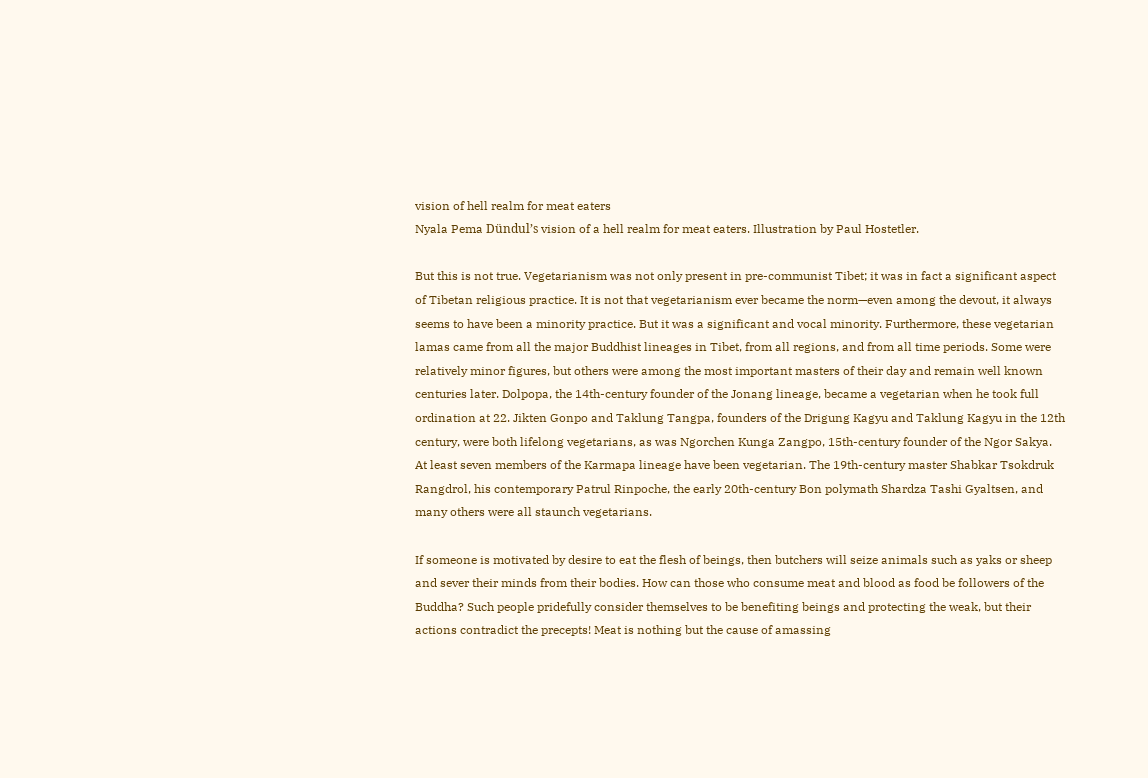vision of hell realm for meat eaters
Nyala Pema Dündul’s vision of a hell realm for meat eaters. Illustration by Paul Hostetler.

But this is not true. Vegetarianism was not only present in pre-communist Tibet; it was in fact a significant aspect of Tibetan religious practice. It is not that vegetarianism ever became the norm—even among the devout, it always seems to have been a minority practice. But it was a significant and vocal minority. Furthermore, these vegetarian lamas came from all the major Buddhist lineages in Tibet, from all regions, and from all time periods. Some were relatively minor figures, but others were among the most important masters of their day and remain well known centuries later. Dolpopa, the 14th-century founder of the Jonang lineage, became a vegetarian when he took full ordination at 22. Jikten Gonpo and Taklung Tangpa, founders of the Drigung Kagyu and Taklung Kagyu in the 12th century, were both lifelong vegetarians, as was Ngorchen Kunga Zangpo, 15th-century founder of the Ngor Sakya. At least seven members of the Karmapa lineage have been vegetarian. The 19th-century master Shabkar Tsokdruk Rangdrol, his contemporary Patrul Rinpoche, the early 20th-century Bon polymath Shardza Tashi Gyaltsen, and many others were all staunch vegetarians.

If someone is motivated by desire to eat the flesh of beings, then butchers will seize animals such as yaks or sheep and sever their minds from their bodies. How can those who consume meat and blood as food be followers of the Buddha? Such people pridefully consider themselves to be benefiting beings and protecting the weak, but their actions contradict the precepts! Meat is nothing but the cause of amassing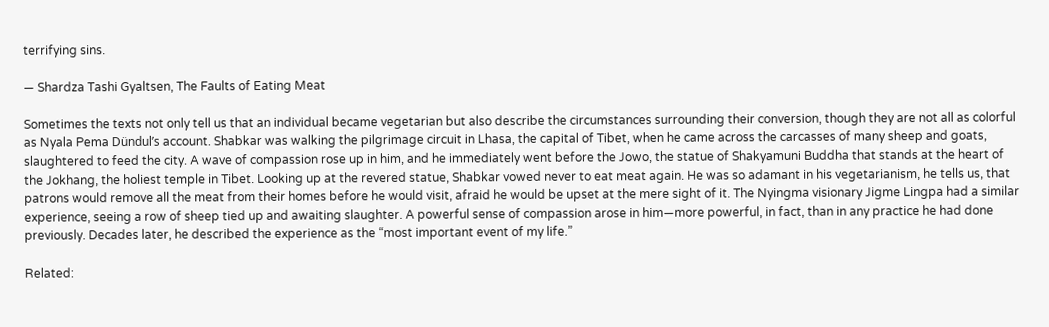terrifying sins.

— Shardza Tashi Gyaltsen, The Faults of Eating Meat

Sometimes the texts not only tell us that an individual became vegetarian but also describe the circumstances surrounding their conversion, though they are not all as colorful as Nyala Pema Dündul’s account. Shabkar was walking the pilgrimage circuit in Lhasa, the capital of Tibet, when he came across the carcasses of many sheep and goats, slaughtered to feed the city. A wave of compassion rose up in him, and he immediately went before the Jowo, the statue of Shakyamuni Buddha that stands at the heart of the Jokhang, the holiest temple in Tibet. Looking up at the revered statue, Shabkar vowed never to eat meat again. He was so adamant in his vegetarianism, he tells us, that patrons would remove all the meat from their homes before he would visit, afraid he would be upset at the mere sight of it. The Nyingma visionary Jigme Lingpa had a similar experience, seeing a row of sheep tied up and awaiting slaughter. A powerful sense of compassion arose in him—more powerful, in fact, than in any practice he had done previously. Decades later, he described the experience as the “most important event of my life.”

Related: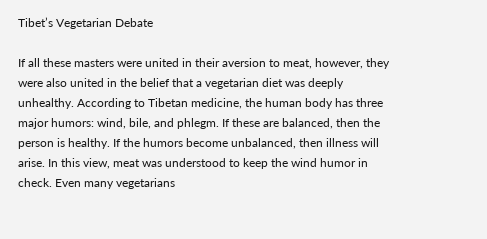Tibet’s Vegetarian Debate

If all these masters were united in their aversion to meat, however, they were also united in the belief that a vegetarian diet was deeply unhealthy. According to Tibetan medicine, the human body has three major humors: wind, bile, and phlegm. If these are balanced, then the person is healthy. If the humors become unbalanced, then illness will arise. In this view, meat was understood to keep the wind humor in check. Even many vegetarians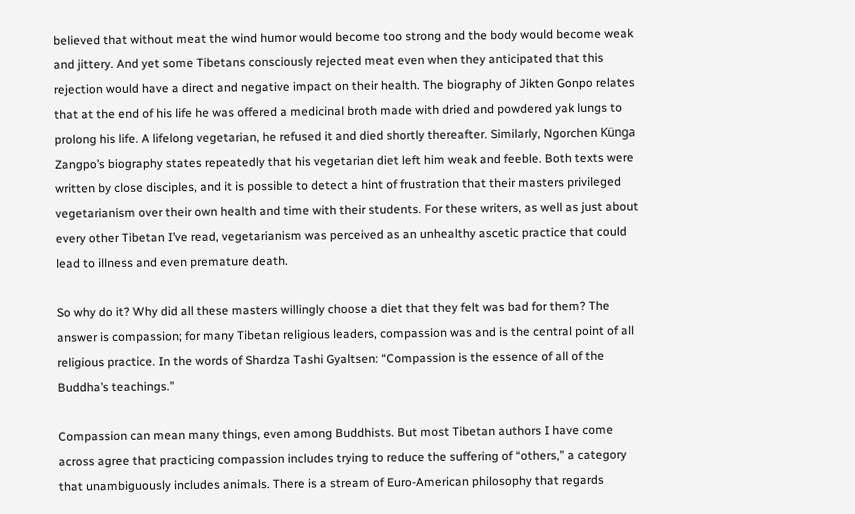believed that without meat the wind humor would become too strong and the body would become weak and jittery. And yet some Tibetans consciously rejected meat even when they anticipated that this rejection would have a direct and negative impact on their health. The biography of Jikten Gonpo relates that at the end of his life he was offered a medicinal broth made with dried and powdered yak lungs to prolong his life. A lifelong vegetarian, he refused it and died shortly thereafter. Similarly, Ngorchen Künga Zangpo’s biography states repeatedly that his vegetarian diet left him weak and feeble. Both texts were written by close disciples, and it is possible to detect a hint of frustration that their masters privileged vegetarianism over their own health and time with their students. For these writers, as well as just about every other Tibetan I’ve read, vegetarianism was perceived as an unhealthy ascetic practice that could lead to illness and even premature death.

So why do it? Why did all these masters willingly choose a diet that they felt was bad for them? The answer is compassion; for many Tibetan religious leaders, compassion was and is the central point of all religious practice. In the words of Shardza Tashi Gyaltsen: “Compassion is the essence of all of the Buddha’s teachings.”

Compassion can mean many things, even among Buddhists. But most Tibetan authors I have come across agree that practicing compassion includes trying to reduce the suffering of “others,” a category that unambiguously includes animals. There is a stream of Euro-American philosophy that regards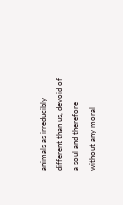animals as irreducibly different than us, devoid of a soul and therefore without any moral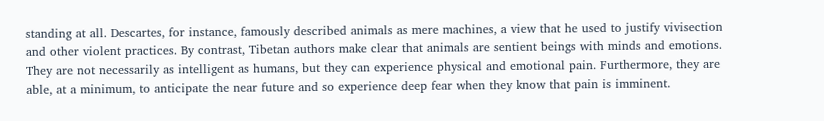standing at all. Descartes, for instance, famously described animals as mere machines, a view that he used to justify vivisection and other violent practices. By contrast, Tibetan authors make clear that animals are sentient beings with minds and emotions. They are not necessarily as intelligent as humans, but they can experience physical and emotional pain. Furthermore, they are able, at a minimum, to anticipate the near future and so experience deep fear when they know that pain is imminent.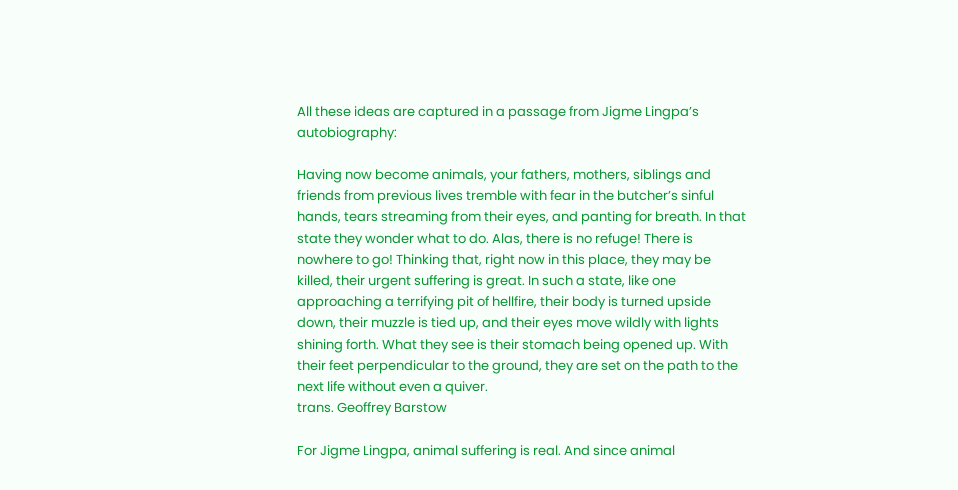All these ideas are captured in a passage from Jigme Lingpa’s autobiography:

Having now become animals, your fathers, mothers, siblings and friends from previous lives tremble with fear in the butcher’s sinful hands, tears streaming from their eyes, and panting for breath. In that state they wonder what to do. Alas, there is no refuge! There is nowhere to go! Thinking that, right now in this place, they may be killed, their urgent suffering is great. In such a state, like one approaching a terrifying pit of hellfire, their body is turned upside down, their muzzle is tied up, and their eyes move wildly with lights shining forth. What they see is their stomach being opened up. With their feet perpendicular to the ground, they are set on the path to the next life without even a quiver.
trans. Geoffrey Barstow

For Jigme Lingpa, animal suffering is real. And since animal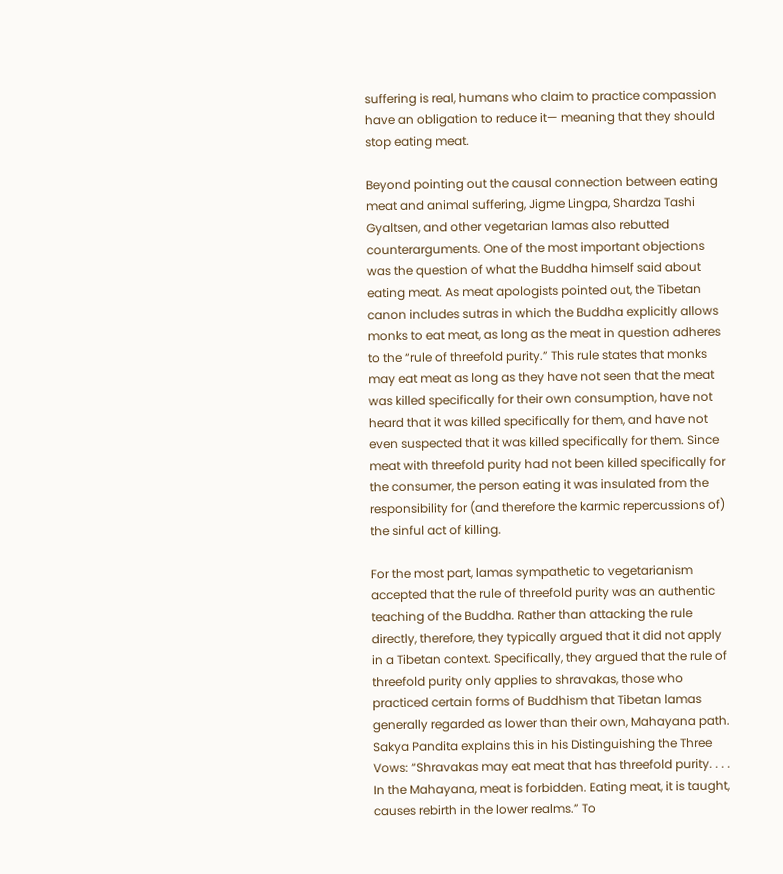suffering is real, humans who claim to practice compassion have an obligation to reduce it— meaning that they should stop eating meat.

Beyond pointing out the causal connection between eating meat and animal suffering, Jigme Lingpa, Shardza Tashi Gyaltsen, and other vegetarian lamas also rebutted counterarguments. One of the most important objections was the question of what the Buddha himself said about eating meat. As meat apologists pointed out, the Tibetan canon includes sutras in which the Buddha explicitly allows monks to eat meat, as long as the meat in question adheres to the “rule of threefold purity.” This rule states that monks may eat meat as long as they have not seen that the meat was killed specifically for their own consumption, have not heard that it was killed specifically for them, and have not even suspected that it was killed specifically for them. Since meat with threefold purity had not been killed specifically for the consumer, the person eating it was insulated from the responsibility for (and therefore the karmic repercussions of) the sinful act of killing.

For the most part, lamas sympathetic to vegetarianism accepted that the rule of threefold purity was an authentic teaching of the Buddha. Rather than attacking the rule directly, therefore, they typically argued that it did not apply in a Tibetan context. Specifically, they argued that the rule of threefold purity only applies to shravakas, those who practiced certain forms of Buddhism that Tibetan lamas generally regarded as lower than their own, Mahayana path. Sakya Pandita explains this in his Distinguishing the Three Vows: “Shravakas may eat meat that has threefold purity. . . . In the Mahayana, meat is forbidden. Eating meat, it is taught, causes rebirth in the lower realms.” To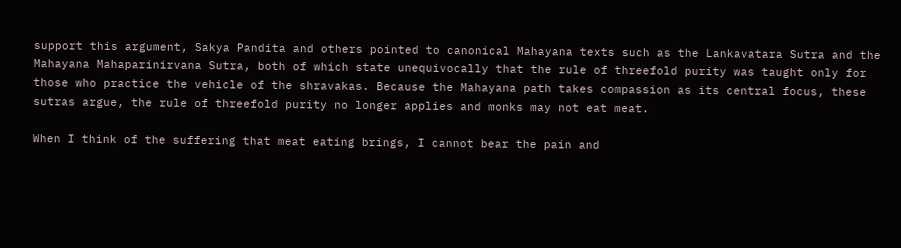support this argument, Sakya Pandita and others pointed to canonical Mahayana texts such as the Lankavatara Sutra and the Mahayana Mahaparinirvana Sutra, both of which state unequivocally that the rule of threefold purity was taught only for those who practice the vehicle of the shravakas. Because the Mahayana path takes compassion as its central focus, these sutras argue, the rule of threefold purity no longer applies and monks may not eat meat.

When I think of the suffering that meat eating brings, I cannot bear the pain and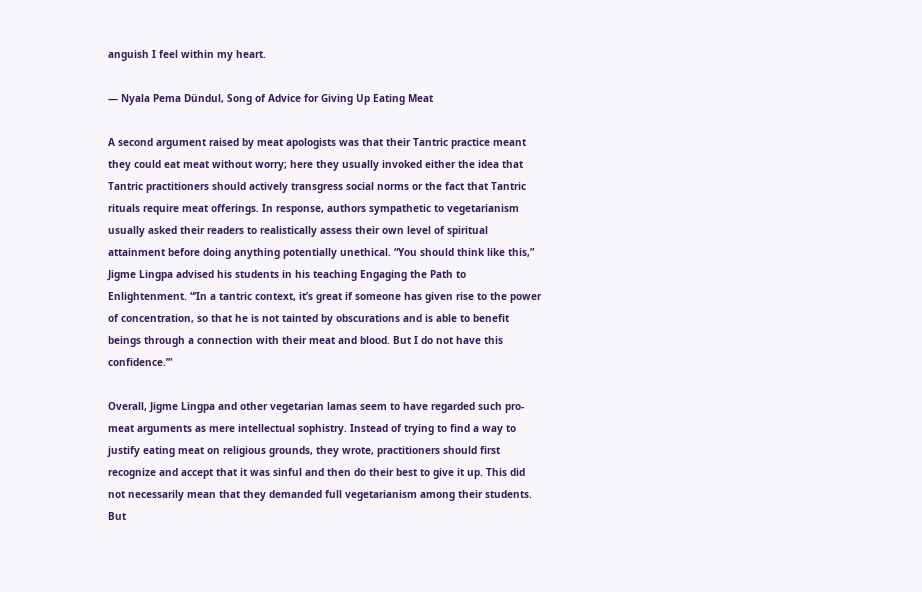anguish I feel within my heart.

— Nyala Pema Dündul, Song of Advice for Giving Up Eating Meat

A second argument raised by meat apologists was that their Tantric practice meant they could eat meat without worry; here they usually invoked either the idea that Tantric practitioners should actively transgress social norms or the fact that Tantric rituals require meat offerings. In response, authors sympathetic to vegetarianism usually asked their readers to realistically assess their own level of spiritual attainment before doing anything potentially unethical. “You should think like this,” Jigme Lingpa advised his students in his teaching Engaging the Path to Enlightenment. “‘In a tantric context, it’s great if someone has given rise to the power of concentration, so that he is not tainted by obscurations and is able to benefit beings through a connection with their meat and blood. But I do not have this confidence.’”

Overall, Jigme Lingpa and other vegetarian lamas seem to have regarded such pro-meat arguments as mere intellectual sophistry. Instead of trying to find a way to justify eating meat on religious grounds, they wrote, practitioners should first recognize and accept that it was sinful and then do their best to give it up. This did not necessarily mean that they demanded full vegetarianism among their students. But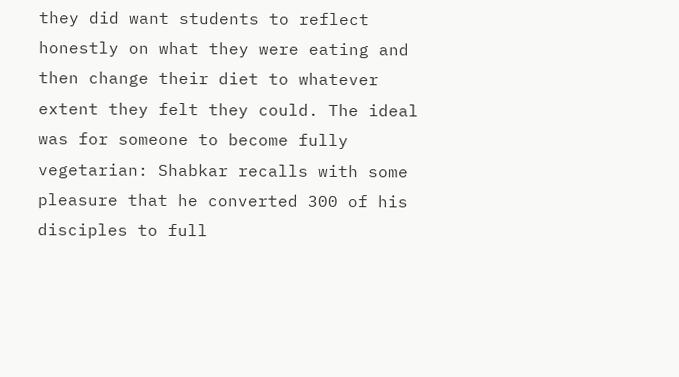they did want students to reflect honestly on what they were eating and then change their diet to whatever extent they felt they could. The ideal was for someone to become fully vegetarian: Shabkar recalls with some pleasure that he converted 300 of his disciples to full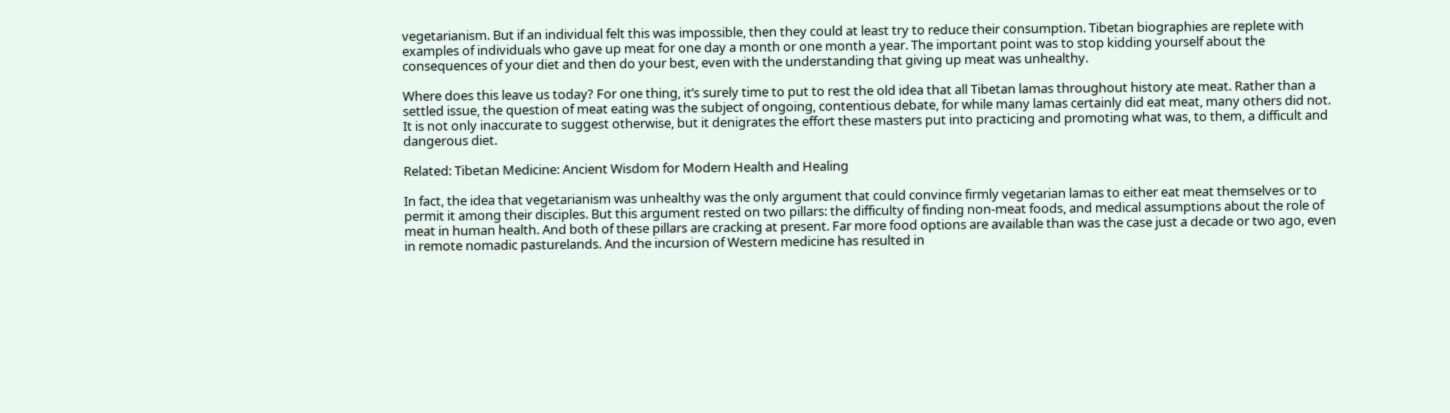vegetarianism. But if an individual felt this was impossible, then they could at least try to reduce their consumption. Tibetan biographies are replete with examples of individuals who gave up meat for one day a month or one month a year. The important point was to stop kidding yourself about the consequences of your diet and then do your best, even with the understanding that giving up meat was unhealthy.

Where does this leave us today? For one thing, it’s surely time to put to rest the old idea that all Tibetan lamas throughout history ate meat. Rather than a settled issue, the question of meat eating was the subject of ongoing, contentious debate, for while many lamas certainly did eat meat, many others did not. It is not only inaccurate to suggest otherwise, but it denigrates the effort these masters put into practicing and promoting what was, to them, a difficult and dangerous diet.

Related: Tibetan Medicine: Ancient Wisdom for Modern Health and Healing

In fact, the idea that vegetarianism was unhealthy was the only argument that could convince firmly vegetarian lamas to either eat meat themselves or to permit it among their disciples. But this argument rested on two pillars: the difficulty of finding non-meat foods, and medical assumptions about the role of meat in human health. And both of these pillars are cracking at present. Far more food options are available than was the case just a decade or two ago, even in remote nomadic pasturelands. And the incursion of Western medicine has resulted in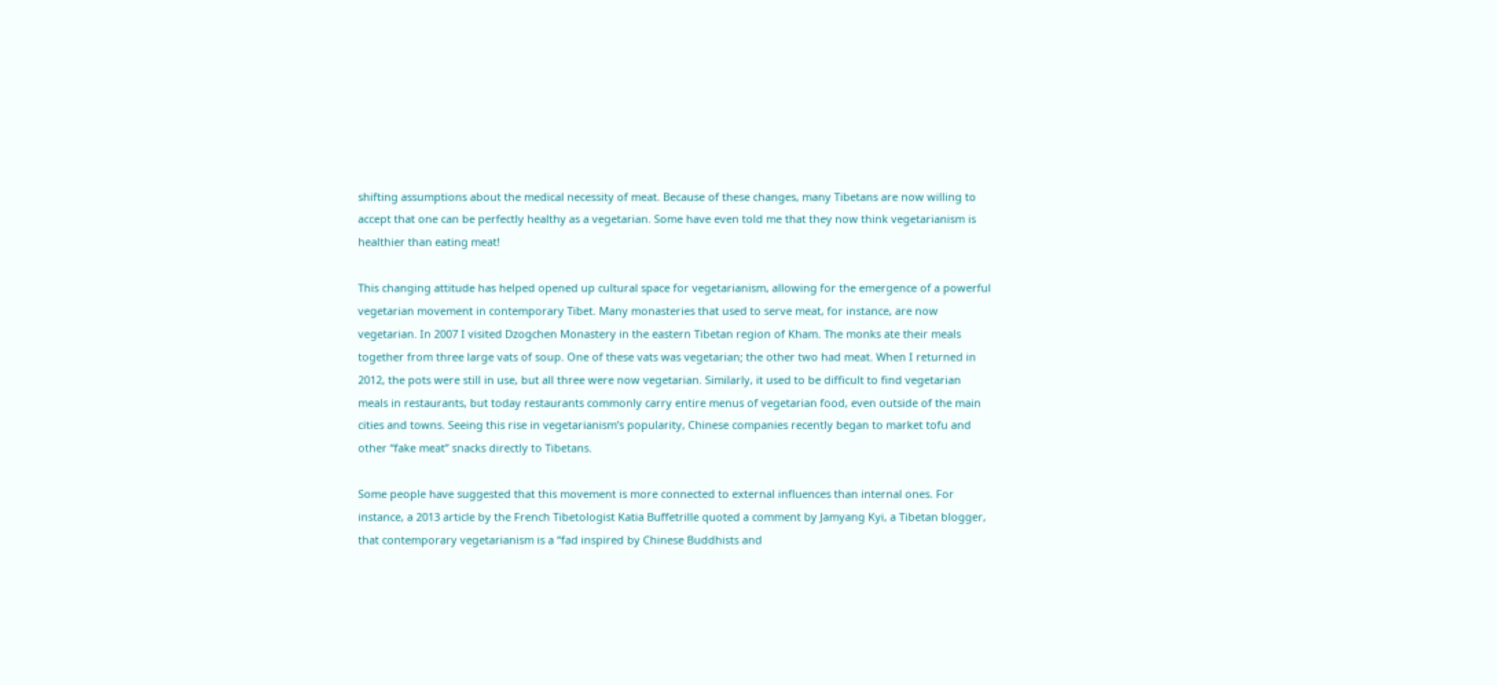shifting assumptions about the medical necessity of meat. Because of these changes, many Tibetans are now willing to accept that one can be perfectly healthy as a vegetarian. Some have even told me that they now think vegetarianism is healthier than eating meat!

This changing attitude has helped opened up cultural space for vegetarianism, allowing for the emergence of a powerful vegetarian movement in contemporary Tibet. Many monasteries that used to serve meat, for instance, are now vegetarian. In 2007 I visited Dzogchen Monastery in the eastern Tibetan region of Kham. The monks ate their meals together from three large vats of soup. One of these vats was vegetarian; the other two had meat. When I returned in 2012, the pots were still in use, but all three were now vegetarian. Similarly, it used to be difficult to find vegetarian meals in restaurants, but today restaurants commonly carry entire menus of vegetarian food, even outside of the main cities and towns. Seeing this rise in vegetarianism’s popularity, Chinese companies recently began to market tofu and other “fake meat” snacks directly to Tibetans.

Some people have suggested that this movement is more connected to external influences than internal ones. For instance, a 2013 article by the French Tibetologist Katia Buffetrille quoted a comment by Jamyang Kyi, a Tibetan blogger, that contemporary vegetarianism is a “fad inspired by Chinese Buddhists and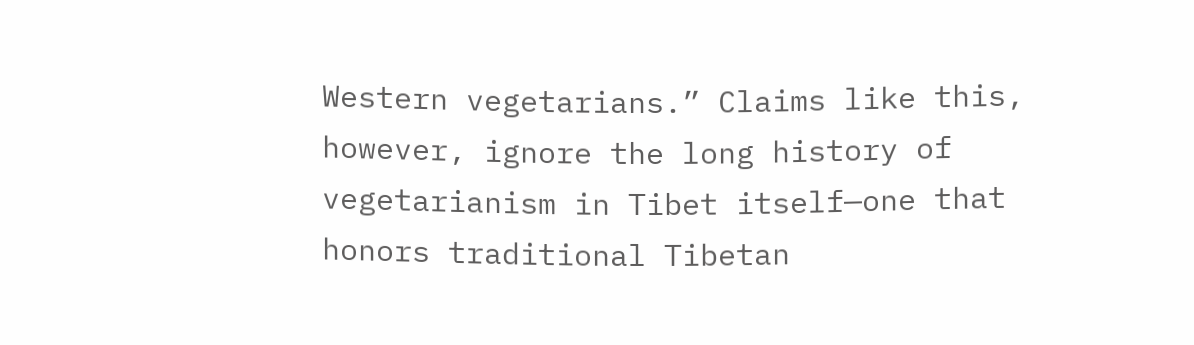Western vegetarians.” Claims like this, however, ignore the long history of vegetarianism in Tibet itself—one that honors traditional Tibetan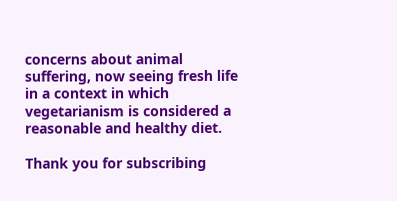concerns about animal suffering, now seeing fresh life in a context in which vegetarianism is considered a reasonable and healthy diet.

Thank you for subscribing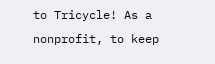to Tricycle! As a nonprofit, to keep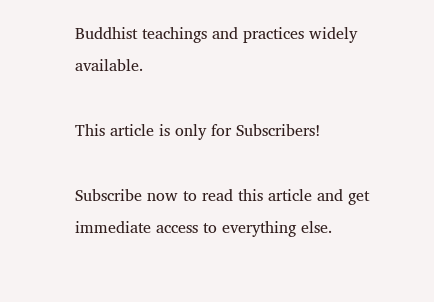Buddhist teachings and practices widely available.

This article is only for Subscribers!

Subscribe now to read this article and get immediate access to everything else.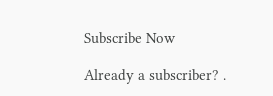Subscribe Now

Already a subscriber? .